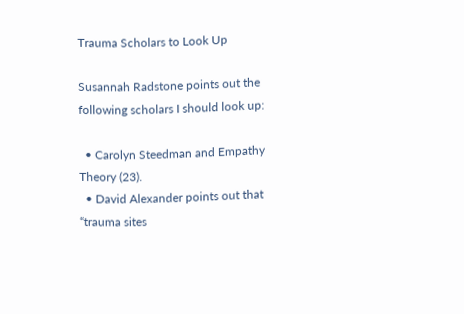Trauma Scholars to Look Up

Susannah Radstone points out the following scholars I should look up:

  • Carolyn Steedman and Empathy Theory (23).
  • David Alexander points out that “trauma sites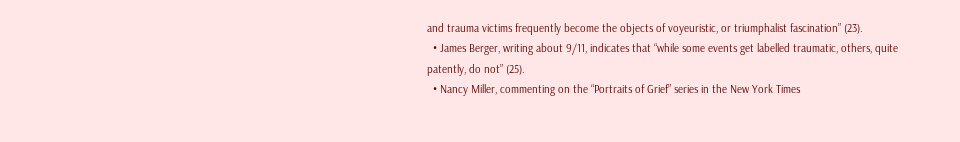and trauma victims frequently become the objects of voyeuristic, or triumphalist fascination” (23).
  • James Berger, writing about 9/11, indicates that “while some events get labelled traumatic, others, quite patently, do not” (25).
  • Nancy Miller, commenting on the “Portraits of Grief” series in the New York Times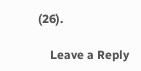(26).

    Leave a Reply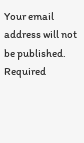Your email address will not be published. Required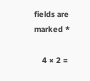fields are marked *

    4 × 2 =